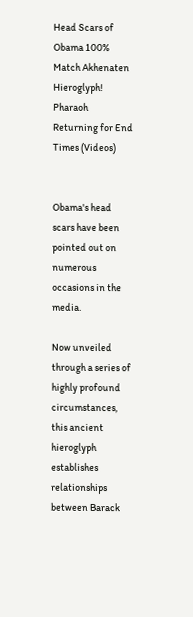Head Scars of Obama 100% Match Akhenaten Hieroglyph! Pharaoh Returning for End Times (Videos)


Obama's head scars have been pointed out on numerous occasions in the media.

Now unveiled through a series of highly profound circumstances, this ancient hieroglyph establishes relationships between Barack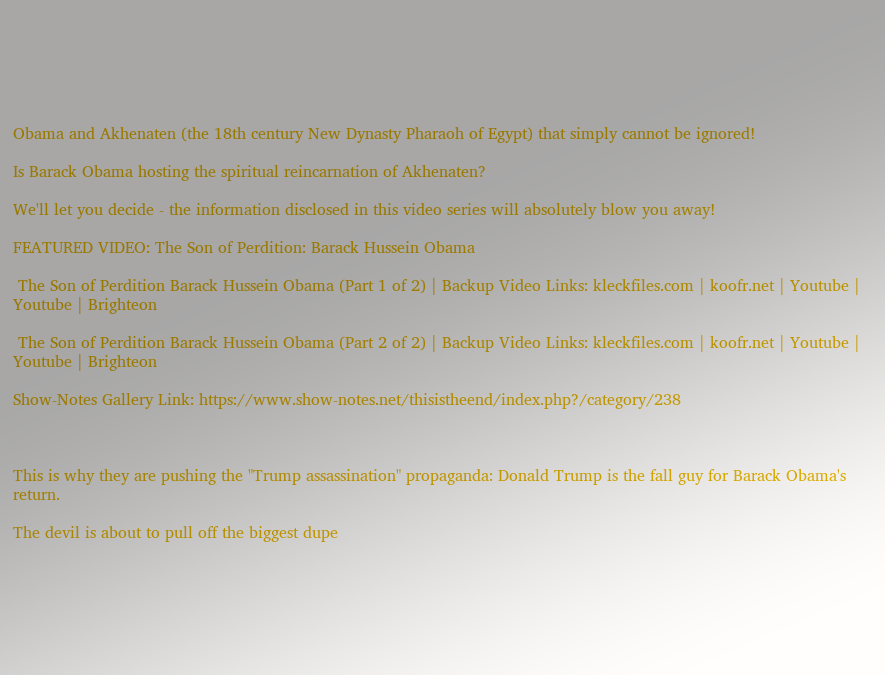Obama and Akhenaten (the 18th century New Dynasty Pharaoh of Egypt) that simply cannot be ignored!

Is Barack Obama hosting the spiritual reincarnation of Akhenaten?

We'll let you decide - the information disclosed in this video series will absolutely blow you away!

FEATURED VIDEO: The Son of Perdition: Barack Hussein Obama

 The Son of Perdition Barack Hussein Obama (Part 1 of 2) | Backup Video Links: kleckfiles.com | koofr.net | Youtube | Youtube | Brighteon

 The Son of Perdition Barack Hussein Obama (Part 2 of 2) | Backup Video Links: kleckfiles.com | koofr.net | Youtube | Youtube | Brighteon

Show-Notes Gallery Link: https://www.show-notes.net/thisistheend/index.php?/category/238



This is why they are pushing the "Trump assassination" propaganda: Donald Trump is the fall guy for Barack Obama's return.

The devil is about to pull off the biggest dupe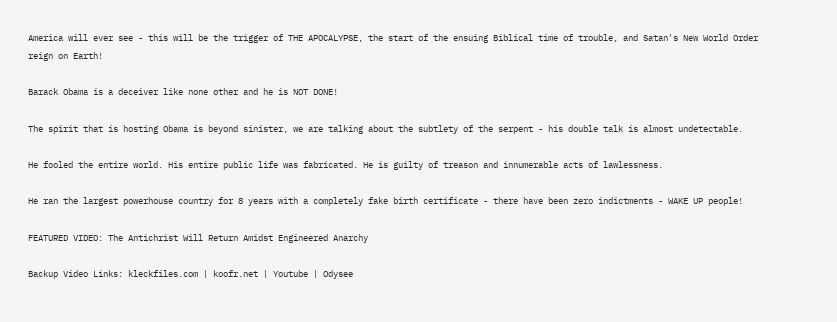America will ever see - this will be the trigger of THE APOCALYPSE, the start of the ensuing Biblical time of trouble, and Satan's New World Order reign on Earth!

Barack Obama is a deceiver like none other and he is NOT DONE!

The spirit that is hosting Obama is beyond sinister, we are talking about the subtlety of the serpent - his double talk is almost undetectable.

He fooled the entire world. His entire public life was fabricated. He is guilty of treason and innumerable acts of lawlessness.

He ran the largest powerhouse country for 8 years with a completely fake birth certificate - there have been zero indictments - WAKE UP people!

FEATURED VIDEO: The Antichrist Will Return Amidst Engineered Anarchy

Backup Video Links: kleckfiles.com | koofr.net | Youtube | Odysee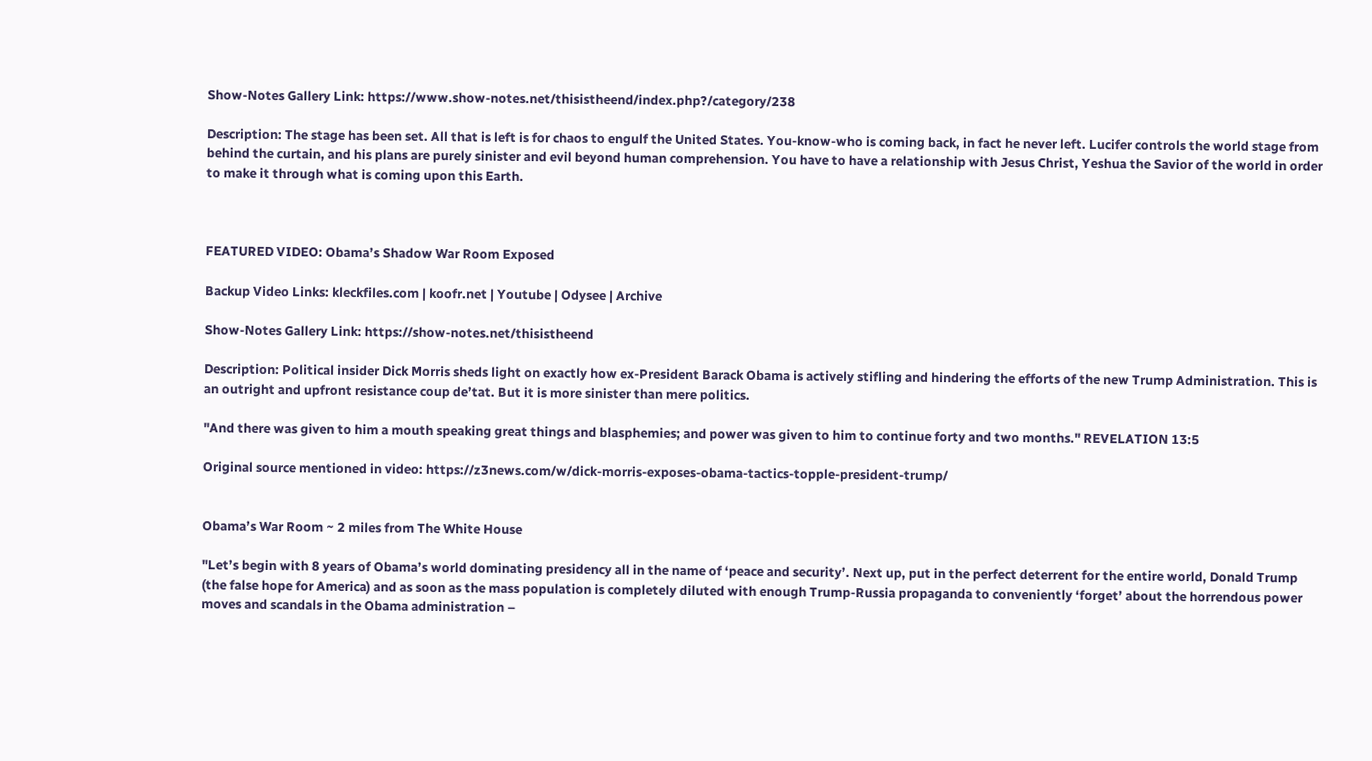Show-Notes Gallery Link: https://www.show-notes.net/thisistheend/index.php?/category/238

Description: The stage has been set. All that is left is for chaos to engulf the United States. You-know-who is coming back, in fact he never left. Lucifer controls the world stage from behind the curtain, and his plans are purely sinister and evil beyond human comprehension. You have to have a relationship with Jesus Christ, Yeshua the Savior of the world in order to make it through what is coming upon this Earth.



FEATURED VIDEO: Obama’s Shadow War Room Exposed

Backup Video Links: kleckfiles.com | koofr.net | Youtube | Odysee | Archive

Show-Notes Gallery Link: https://show-notes.net/thisistheend

Description: Political insider Dick Morris sheds light on exactly how ex-President Barack Obama is actively stifling and hindering the efforts of the new Trump Administration. This is an outright and upfront resistance coup de’tat. But it is more sinister than mere politics.

"And there was given to him a mouth speaking great things and blasphemies; and power was given to him to continue forty and two months." REVELATION 13:5

Original source mentioned in video: https://z3news.com/w/dick-morris-exposes-obama-tactics-topple-president-trump/


Obama’s War Room ~ 2 miles from The White House

"Let’s begin with 8 years of Obama’s world dominating presidency all in the name of ‘peace and security’. Next up, put in the perfect deterrent for the entire world, Donald Trump (the false hope for America) and as soon as the mass population is completely diluted with enough Trump-Russia propaganda to conveniently ‘forget’ about the horrendous power moves and scandals in the Obama administration –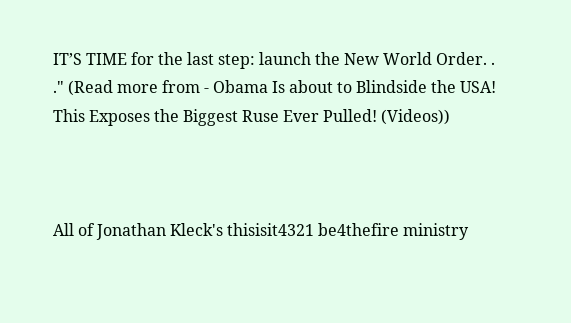IT’S TIME for the last step: launch the New World Order. . ." (Read more from - Obama Is about to Blindside the USA! This Exposes the Biggest Ruse Ever Pulled! (Videos))



All of Jonathan Kleck's thisisit4321 be4thefire ministry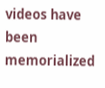videos have been memorialized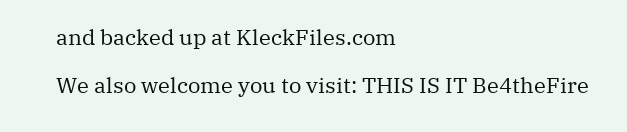and backed up at KleckFiles.com

We also welcome you to visit: THIS IS IT Be4theFire